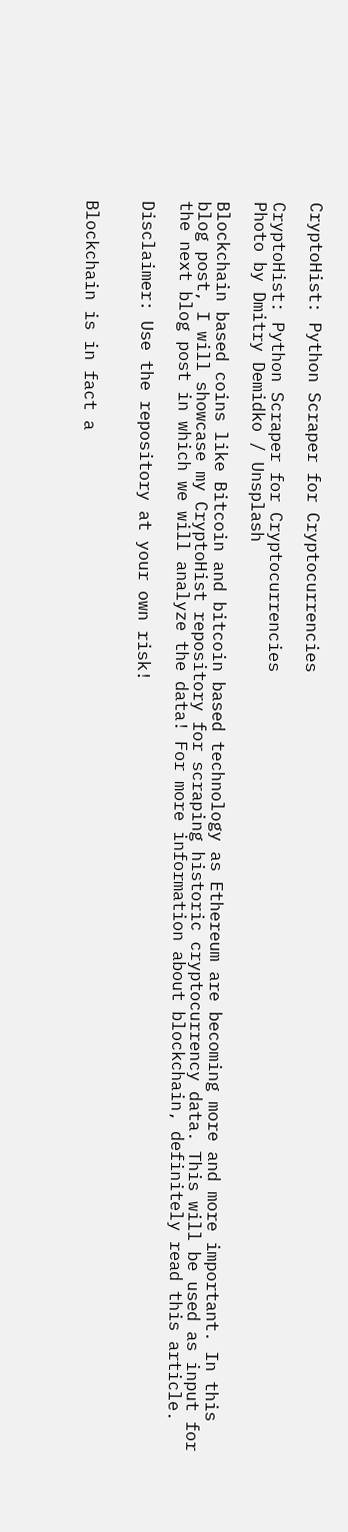CryptoHist: Python Scraper for Cryptocurrencies

CryptoHist: Python Scraper for Cryptocurrencies
Photo by Dmitry Demidko / Unsplash

Blockchain based coins like Bitcoin and bitcoin based technology as Ethereum are becoming more and more important. In this blog post, I will showcase my CryptoHist repository for scraping historic cryptocurrency data. This will be used as input for the next blog post in which we will analyze the data! For more information about blockchain, definitely read this article.

Disclaimer: Use the repository at your own risk!


Blockchain is in fact a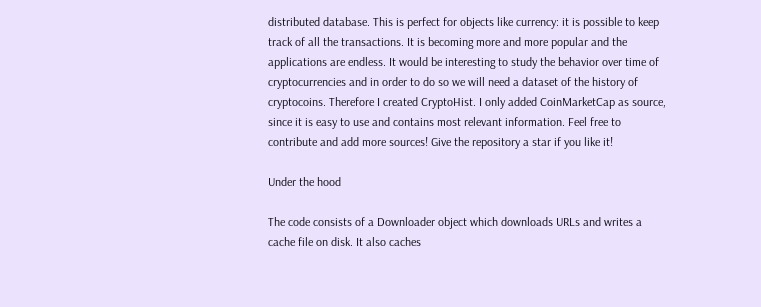distributed database. This is perfect for objects like currency: it is possible to keep track of all the transactions. It is becoming more and more popular and the applications are endless. It would be interesting to study the behavior over time of cryptocurrencies and in order to do so we will need a dataset of the history of cryptocoins. Therefore I created CryptoHist. I only added CoinMarketCap as source, since it is easy to use and contains most relevant information. Feel free to contribute and add more sources! Give the repository a star if you like it!

Under the hood

The code consists of a Downloader object which downloads URLs and writes a cache file on disk. It also caches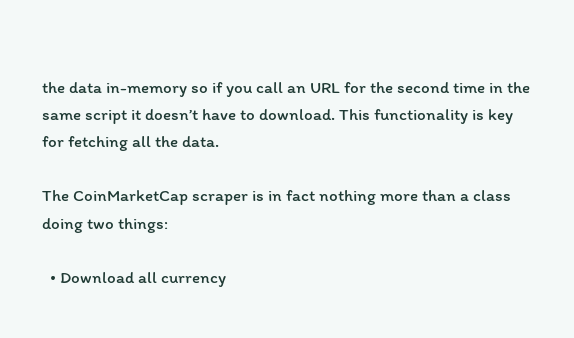the data in-memory so if you call an URL for the second time in the same script it doesn’t have to download. This functionality is key for fetching all the data.

The CoinMarketCap scraper is in fact nothing more than a class doing two things:

  • Download all currency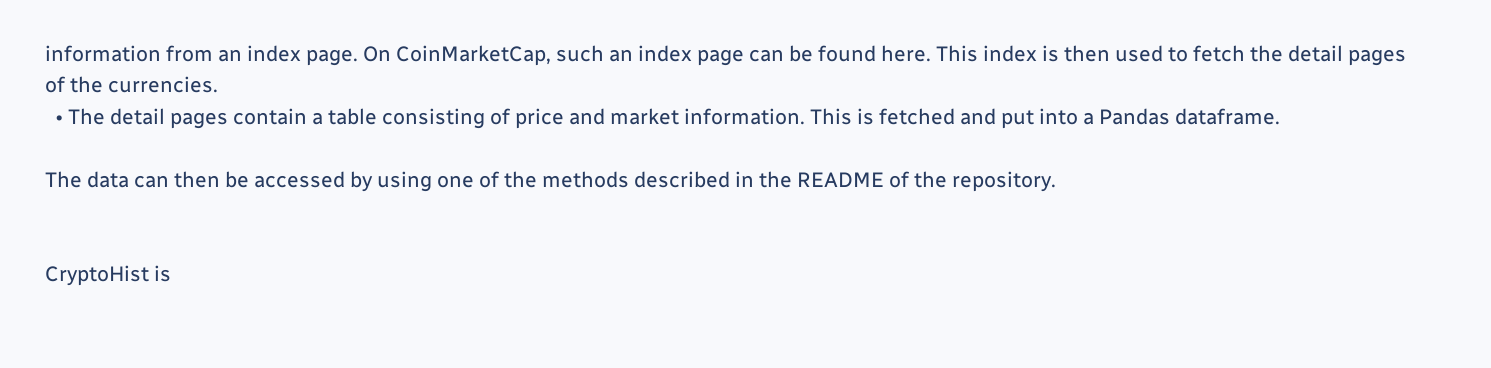information from an index page. On CoinMarketCap, such an index page can be found here. This index is then used to fetch the detail pages of the currencies.
  • The detail pages contain a table consisting of price and market information. This is fetched and put into a Pandas dataframe.

The data can then be accessed by using one of the methods described in the README of the repository.


CryptoHist is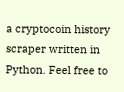a cryptocoin history scraper written in Python. Feel free to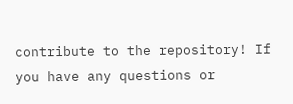contribute to the repository! If you have any questions or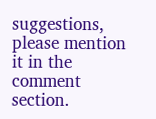suggestions, please mention it in the comment section.